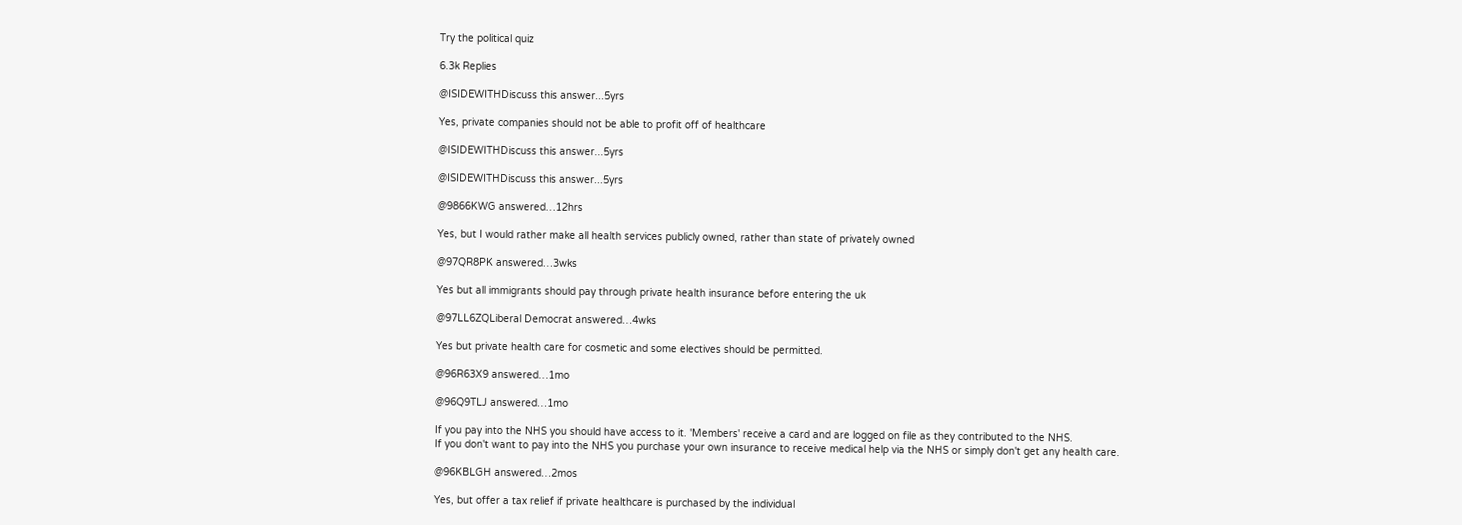Try the political quiz

6.3k Replies

@ISIDEWITHDiscuss this answer...5yrs

Yes, private companies should not be able to profit off of healthcare

@ISIDEWITHDiscuss this answer...5yrs

@ISIDEWITHDiscuss this answer...5yrs

@9866KWG answered…12hrs

Yes, but I would rather make all health services publicly owned, rather than state of privately owned

@97QR8PK answered…3wks

Yes but all immigrants should pay through private health insurance before entering the uk

@97LL6ZQLiberal Democrat answered…4wks

Yes but private health care for cosmetic and some electives should be permitted.

@96R63X9 answered…1mo

@96Q9TLJ answered…1mo

If you pay into the NHS you should have access to it. 'Members' receive a card and are logged on file as they contributed to the NHS.
If you don't want to pay into the NHS you purchase your own insurance to receive medical help via the NHS or simply don't get any health care.

@96KBLGH answered…2mos

Yes, but offer a tax relief if private healthcare is purchased by the individual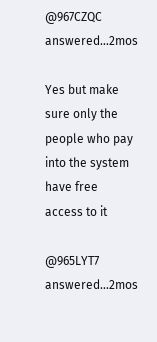@967CZQC answered…2mos

Yes but make sure only the people who pay into the system have free access to it

@965LYT7 answered…2mos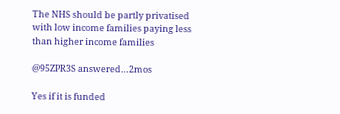The NHS should be partly privatised with low income families paying less than higher income families

@95ZPR3S answered…2mos

Yes if it is funded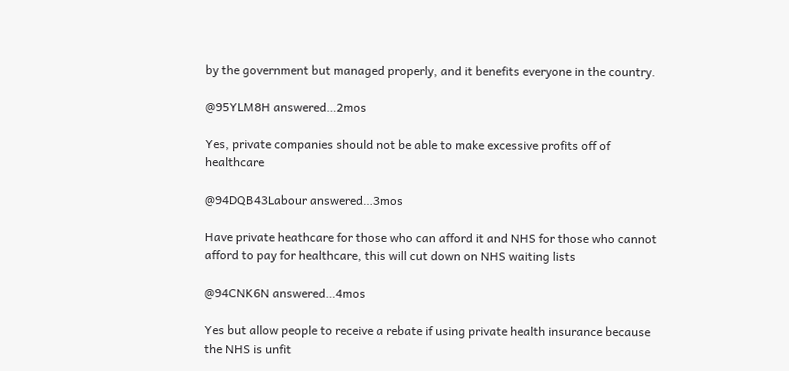by the government but managed properly, and it benefits everyone in the country.

@95YLM8H answered…2mos

Yes, private companies should not be able to make excessive profits off of healthcare

@94DQB43Labour answered…3mos

Have private heathcare for those who can afford it and NHS for those who cannot afford to pay for healthcare, this will cut down on NHS waiting lists

@94CNK6N answered…4mos

Yes but allow people to receive a rebate if using private health insurance because the NHS is unfit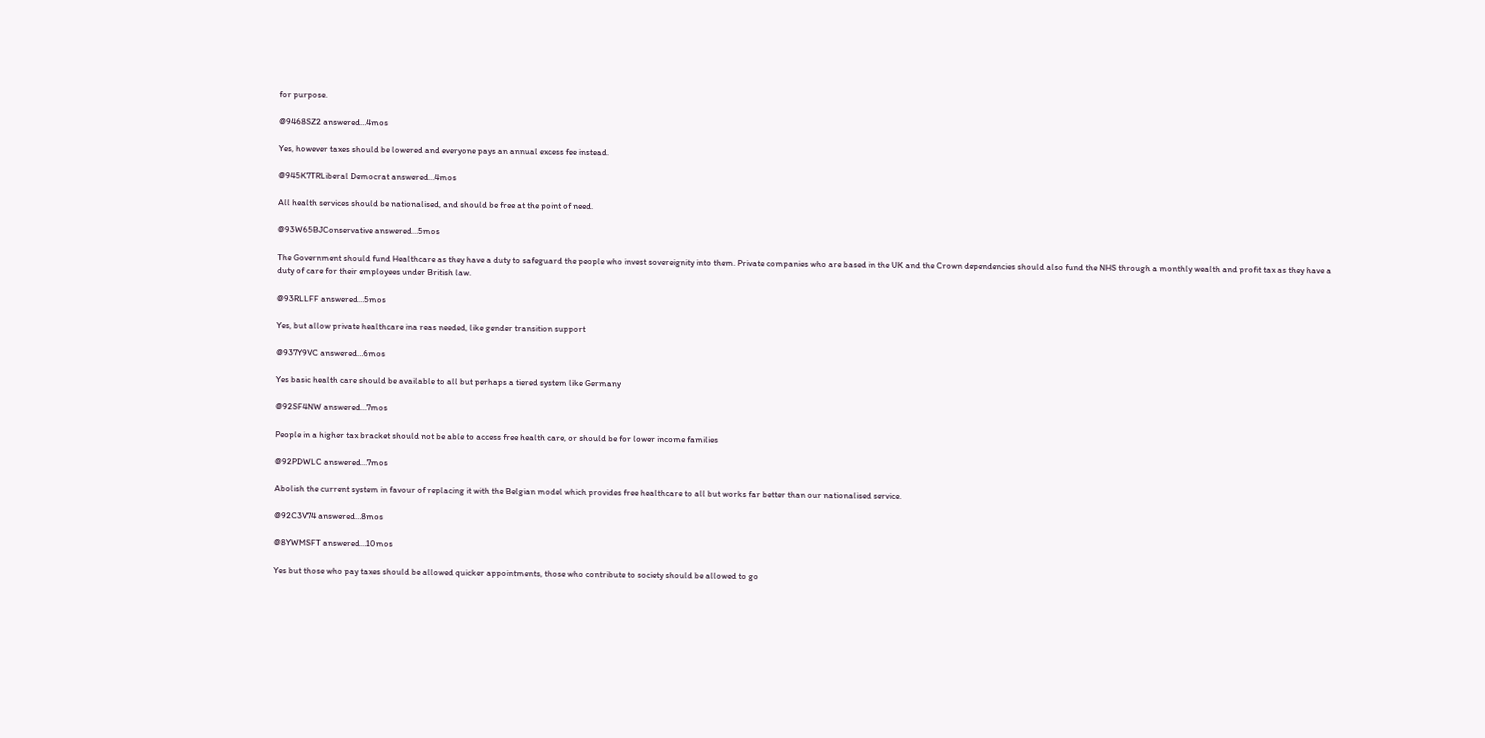for purpose.

@9468SZ2 answered…4mos

Yes, however taxes should be lowered and everyone pays an annual excess fee instead.

@945K7TRLiberal Democrat answered…4mos

All health services should be nationalised, and should be free at the point of need.

@93W65BJConservative answered…5mos

The Government should fund Healthcare as they have a duty to safeguard the people who invest sovereignity into them. Private companies who are based in the UK and the Crown dependencies should also fund the NHS through a monthly wealth and profit tax as they have a duty of care for their employees under British law.

@93RLLFF answered…5mos

Yes, but allow private healthcare ina reas needed, like gender transition support

@937Y9VC answered…6mos

Yes basic health care should be available to all but perhaps a tiered system like Germany

@92SF4NW answered…7mos

People in a higher tax bracket should not be able to access free health care, or should be for lower income families

@92PDWLC answered…7mos

Abolish the current system in favour of replacing it with the Belgian model which provides free healthcare to all but works far better than our nationalised service.

@92C3V74 answered…8mos

@8YWMSFT answered…10mos

Yes but those who pay taxes should be allowed quicker appointments, those who contribute to society should be allowed to go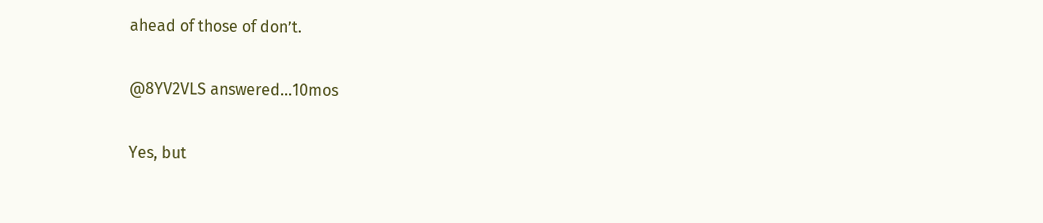ahead of those of don’t.

@8YV2VLS answered…10mos

Yes, but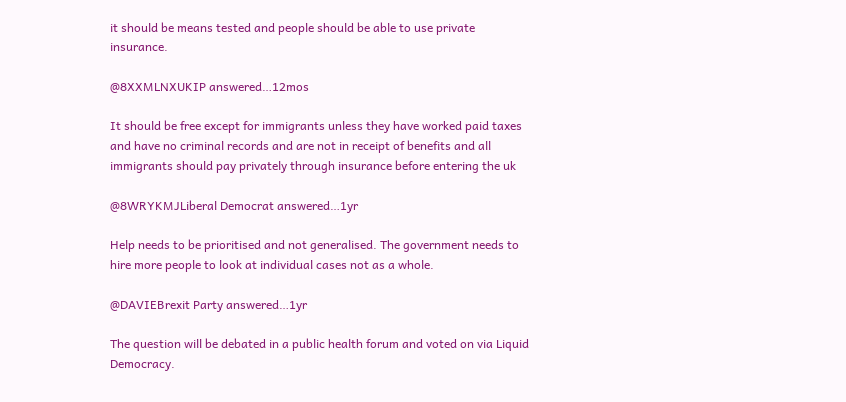it should be means tested and people should be able to use private insurance.

@8XXMLNXUKIP answered…12mos

It should be free except for immigrants unless they have worked paid taxes and have no criminal records and are not in receipt of benefits and all immigrants should pay privately through insurance before entering the uk

@8WRYKMJLiberal Democrat answered…1yr

Help needs to be prioritised and not generalised. The government needs to hire more people to look at individual cases not as a whole.

@DAVIEBrexit Party answered…1yr

The question will be debated in a public health forum and voted on via Liquid Democracy.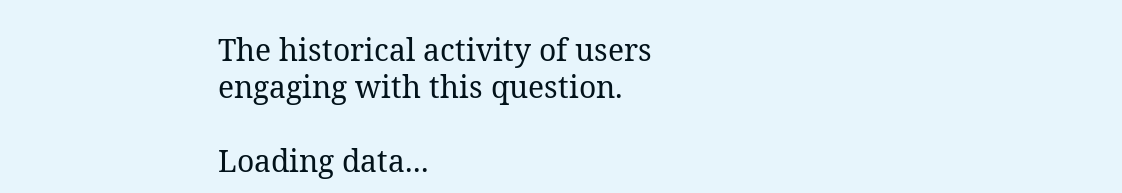The historical activity of users engaging with this question.

Loading data...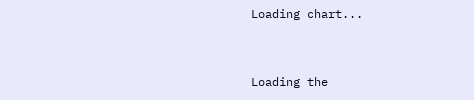Loading chart...


Loading the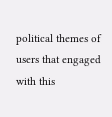political themes of users that engaged with this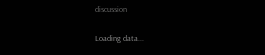discussion

Loading data...